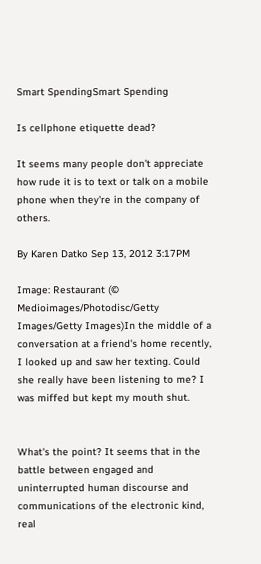Smart SpendingSmart Spending

Is cellphone etiquette dead?

It seems many people don't appreciate how rude it is to text or talk on a mobile phone when they're in the company of others.

By Karen Datko Sep 13, 2012 3:17PM

Image: Restaurant (© Medioimages/Photodisc/Getty Images/Getty Images)In the middle of a conversation at a friend's home recently, I looked up and saw her texting. Could she really have been listening to me? I was miffed but kept my mouth shut.


What's the point? It seems that in the battle between engaged and uninterrupted human discourse and communications of the electronic kind, real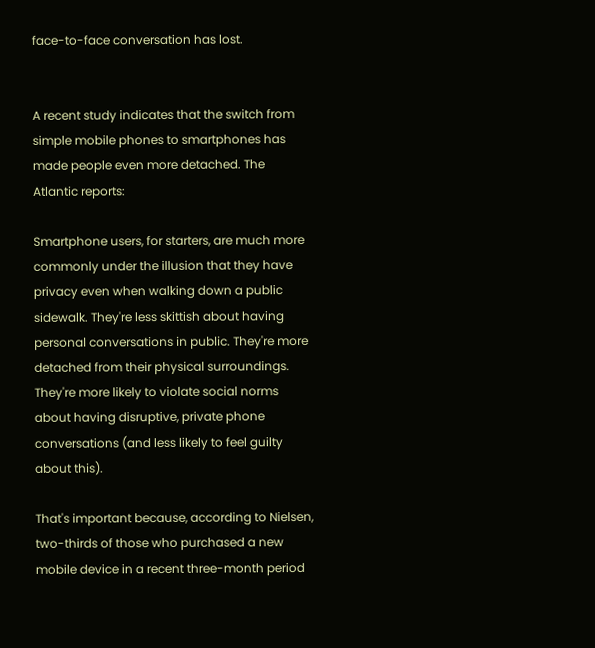face-to-face conversation has lost.


A recent study indicates that the switch from simple mobile phones to smartphones has made people even more detached. The Atlantic reports:

Smartphone users, for starters, are much more commonly under the illusion that they have privacy even when walking down a public sidewalk. They're less skittish about having personal conversations in public. They're more detached from their physical surroundings. They're more likely to violate social norms about having disruptive, private phone conversations (and less likely to feel guilty about this).

That's important because, according to Nielsen, two-thirds of those who purchased a new mobile device in a recent three-month period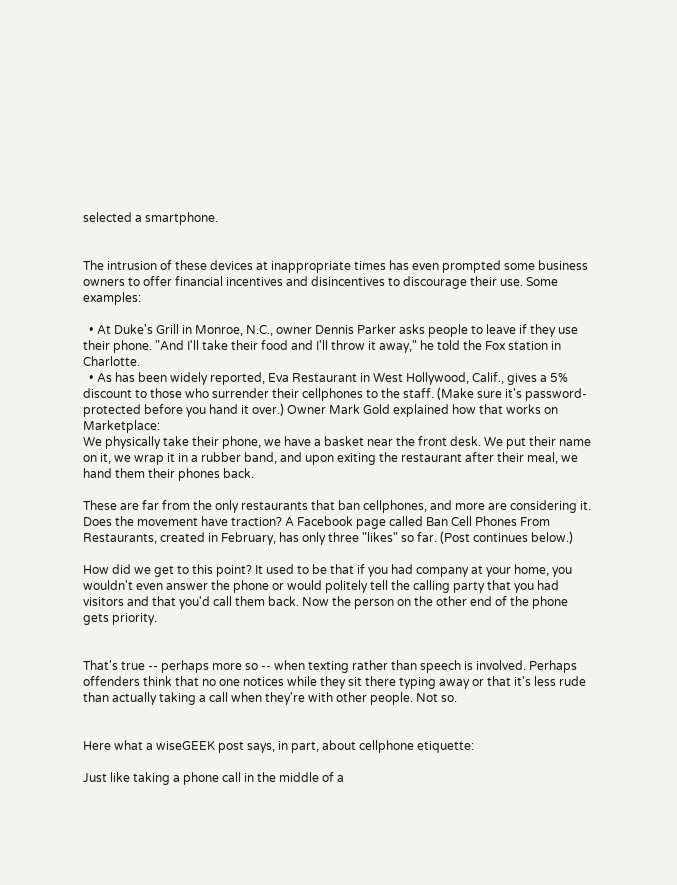selected a smartphone.


The intrusion of these devices at inappropriate times has even prompted some business owners to offer financial incentives and disincentives to discourage their use. Some examples:

  • At Duke's Grill in Monroe, N.C., owner Dennis Parker asks people to leave if they use their phone. "And I'll take their food and I'll throw it away," he told the Fox station in Charlotte.
  • As has been widely reported, Eva Restaurant in West Hollywood, Calif., gives a 5% discount to those who surrender their cellphones to the staff. (Make sure it's password-protected before you hand it over.) Owner Mark Gold explained how that works on Marketplace:
We physically take their phone, we have a basket near the front desk. We put their name on it, we wrap it in a rubber band, and upon exiting the restaurant after their meal, we hand them their phones back.

These are far from the only restaurants that ban cellphones, and more are considering it. Does the movement have traction? A Facebook page called Ban Cell Phones From Restaurants, created in February, has only three "likes" so far. (Post continues below.)

How did we get to this point? It used to be that if you had company at your home, you wouldn't even answer the phone or would politely tell the calling party that you had visitors and that you'd call them back. Now the person on the other end of the phone gets priority.


That's true -- perhaps more so -- when texting rather than speech is involved. Perhaps offenders think that no one notices while they sit there typing away or that it's less rude than actually taking a call when they're with other people. Not so.


Here what a wiseGEEK post says, in part, about cellphone etiquette:

Just like taking a phone call in the middle of a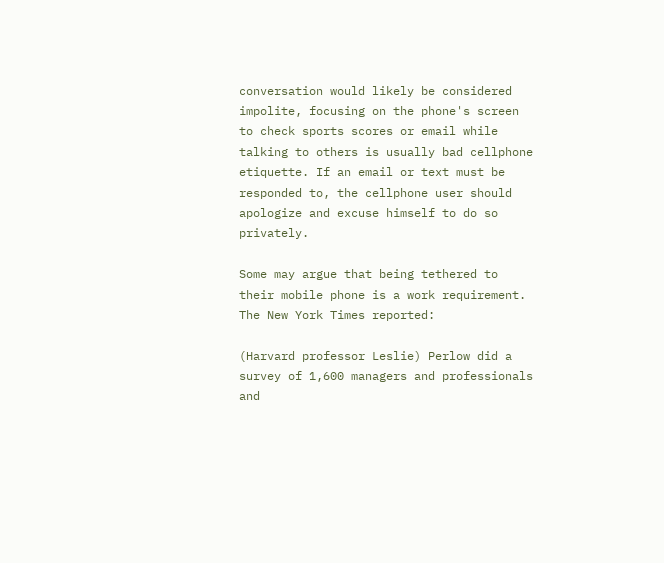conversation would likely be considered impolite, focusing on the phone's screen to check sports scores or email while talking to others is usually bad cellphone etiquette. If an email or text must be responded to, the cellphone user should apologize and excuse himself to do so privately.

Some may argue that being tethered to their mobile phone is a work requirement. The New York Times reported:

(Harvard professor Leslie) Perlow did a survey of 1,600 managers and professionals and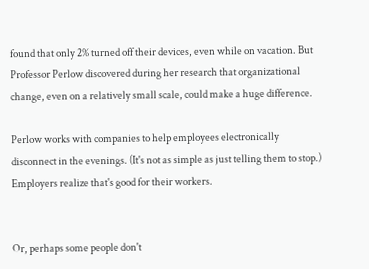found that only 2% turned off their devices, even while on vacation. But Professor Perlow discovered during her research that organizational change, even on a relatively small scale, could make a huge difference.

Perlow works with companies to help employees electronically disconnect in the evenings. (It's not as simple as just telling them to stop.) Employers realize that's good for their workers.


Or, perhaps some people don't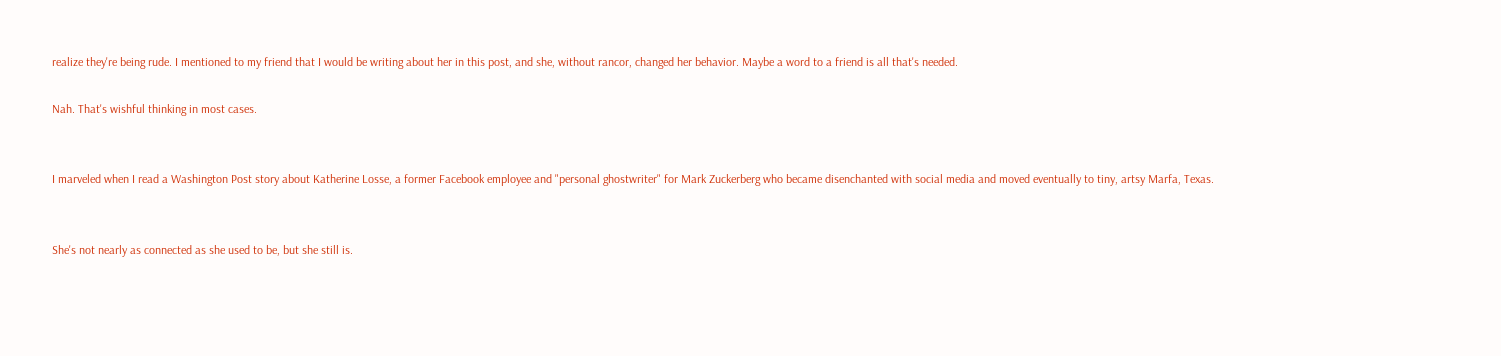realize they're being rude. I mentioned to my friend that I would be writing about her in this post, and she, without rancor, changed her behavior. Maybe a word to a friend is all that's needed.

Nah. That's wishful thinking in most cases.


I marveled when I read a Washington Post story about Katherine Losse, a former Facebook employee and "personal ghostwriter" for Mark Zuckerberg who became disenchanted with social media and moved eventually to tiny, artsy Marfa, Texas.


She's not nearly as connected as she used to be, but she still is.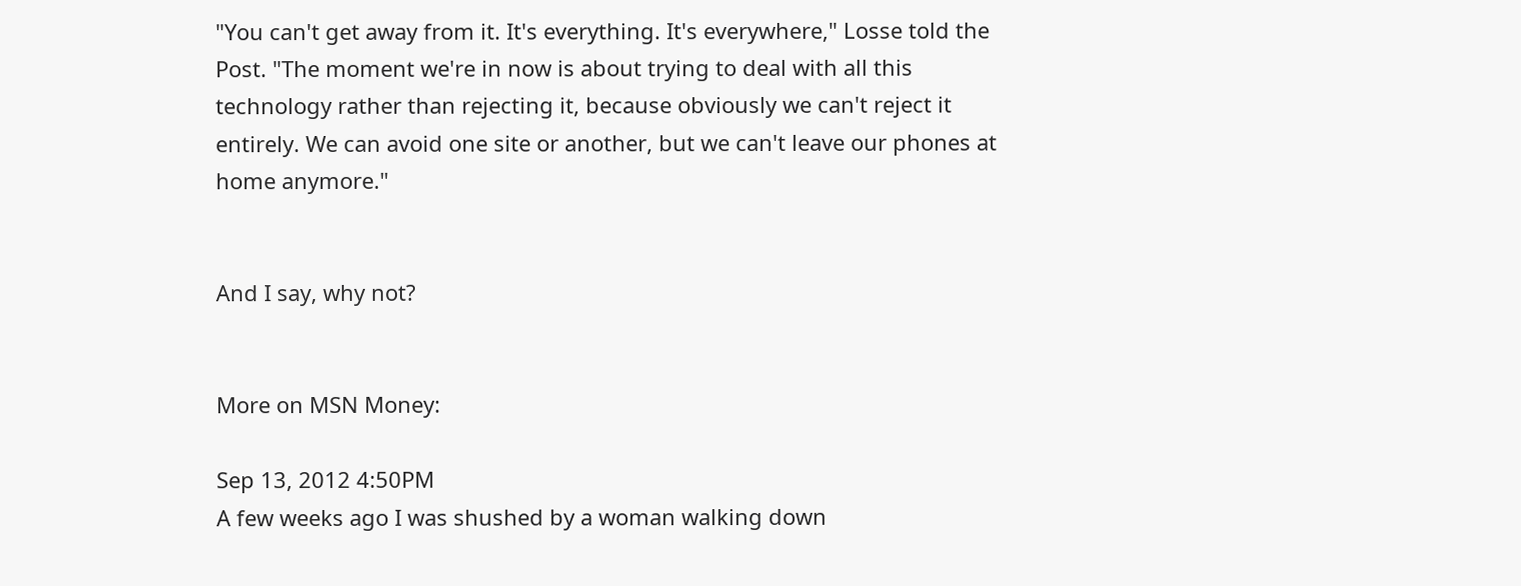"You can't get away from it. It's everything. It's everywhere," Losse told the Post. "The moment we're in now is about trying to deal with all this technology rather than rejecting it, because obviously we can't reject it entirely. We can avoid one site or another, but we can't leave our phones at home anymore."


And I say, why not?


More on MSN Money:

Sep 13, 2012 4:50PM
A few weeks ago I was shushed by a woman walking down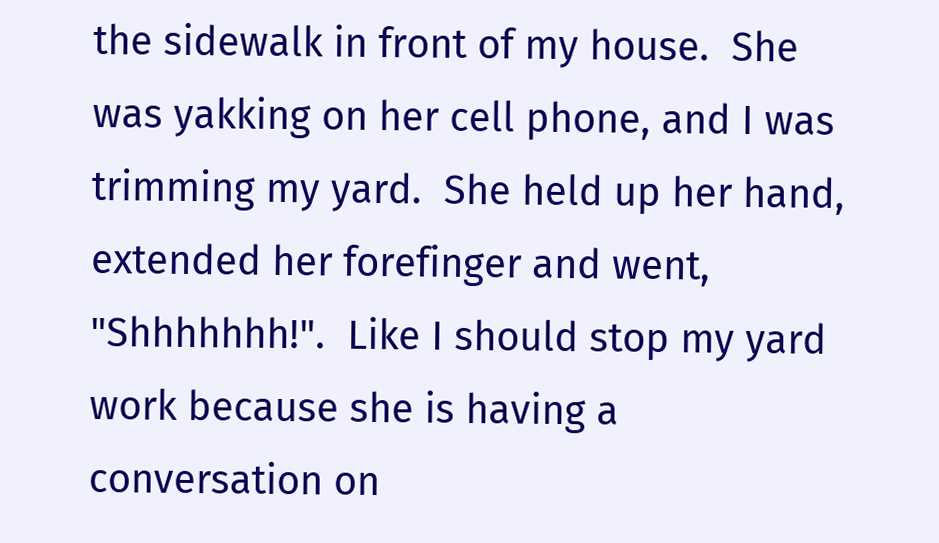the sidewalk in front of my house.  She was yakking on her cell phone, and I was trimming my yard.  She held up her hand, extended her forefinger and went, "Shhhhhhh!".  Like I should stop my yard work because she is having a conversation on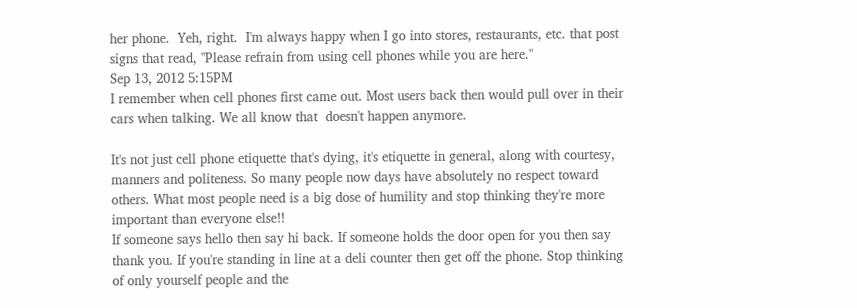her phone.  Yeh, right.  I'm always happy when I go into stores, restaurants, etc. that post signs that read, "Please refrain from using cell phones while you are here."
Sep 13, 2012 5:15PM
I remember when cell phones first came out. Most users back then would pull over in their cars when talking. We all know that  doesn't happen anymore.

It's not just cell phone etiquette that's dying, it's etiquette in general, along with courtesy, manners and politeness. So many people now days have absolutely no respect toward others. What most people need is a big dose of humility and stop thinking they're more important than everyone else!!
If someone says hello then say hi back. If someone holds the door open for you then say thank you. If you're standing in line at a deli counter then get off the phone. Stop thinking of only yourself people and the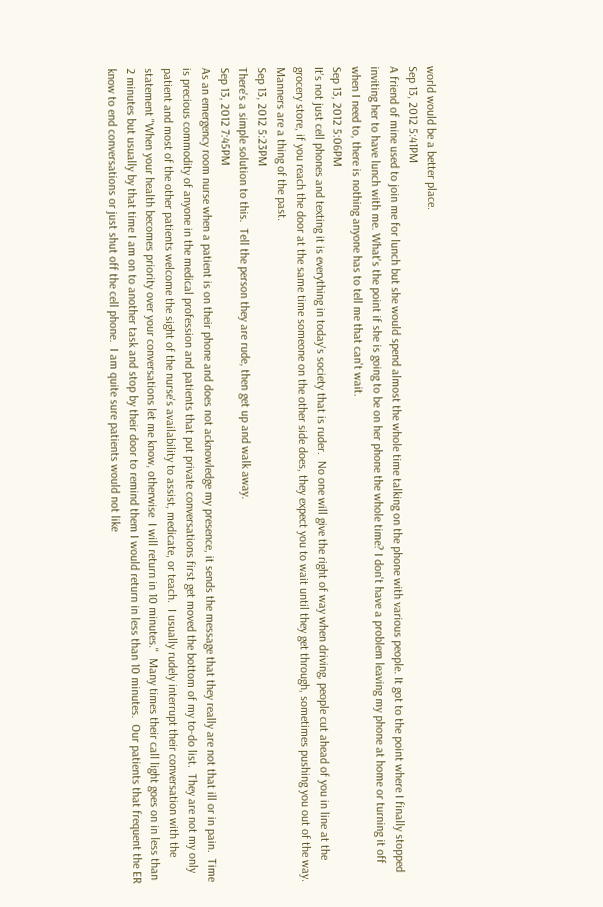world would be a better place.
Sep 13, 2012 5:41PM
A friend of mine used to join me for lunch but she would spend almost the whole time talking on the phone with various people. It got to the point where I finally stopped inviting her to have lunch with me. What's the point if she is going to be on her phone the whole time? I don't have a problem leaving my phone at home or turning it off when I need to, there is nothing anyone has to tell me that can't wait.
Sep 13, 2012 5:06PM
It's not just cell phones and texting it is everything in today's society that is ruder.  No one will give the right of way when driving, people cut ahead of you in line at the grocery store, if you reach the door at the same time someone on the other side does, they expect you to wait until they get through, sometimes pushing you out of the way.  Manners are a thing of the past.
Sep 13, 2012 5:23PM
There's a simple solution to this.  Tell the person they are rude, then get up and walk away.
Sep 13, 2012 7:45PM
As an emergency room nurse when a patient is on their phone and does not acknowledge my presence, it sends the message that they really are not that ill or in pain.  Time is precious commodity of anyone in the medical profession and patients that put private conversations first get moved the bottom of my to-do list.  They are not my only patient and most of the other patients welcome the sight of the nurse's availability to assist, medicate, or teach.  I usually rudely interrupt their conversation with the statement "When your health becomes priority over your conversations let me know, otherwise  I will return in 10 minutes."  Many times their call light goes on in less than 2 minutes but usually by that time I am on to another task and stop by their door to remind them I would return in less than 10 minutes.  Our patients that frequent the ER know to end conversations or just shut off the cell phone.  I am quite sure patients would not like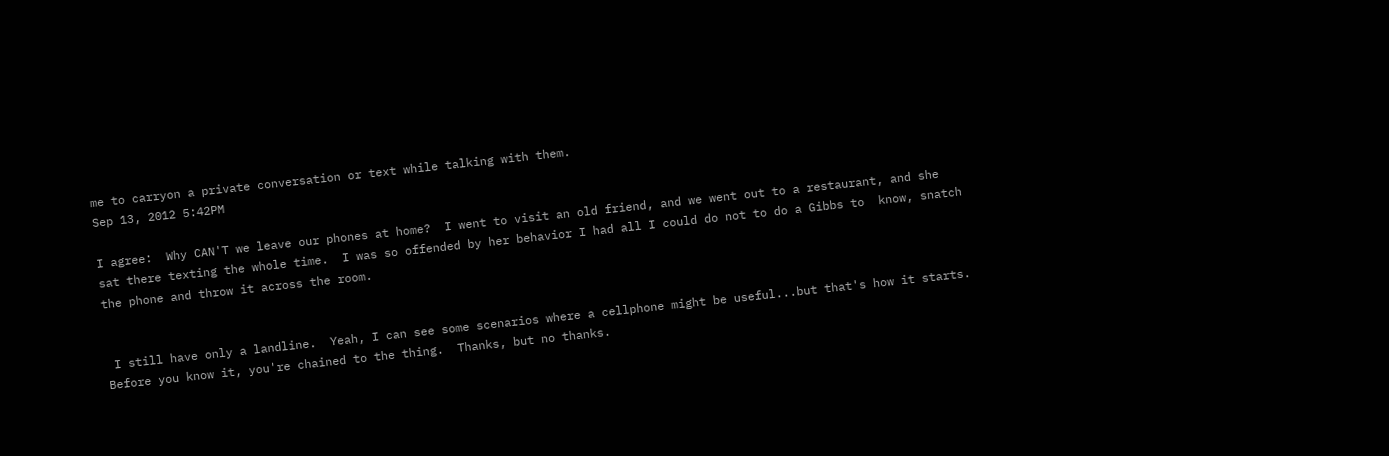me to carryon a private conversation or text while talking with them.
Sep 13, 2012 5:42PM

I agree:  Why CAN'T we leave our phones at home?  I went to visit an old friend, and we went out to a restaurant, and she sat there texting the whole time.  I was so offended by her behavior I had all I could do not to do a Gibbs to  know, snatch the phone and throw it across the room.


 I still have only a landline.  Yeah, I can see some scenarios where a cellphone might be useful...but that's how it starts.  Before you know it, you're chained to the thing.  Thanks, but no thanks.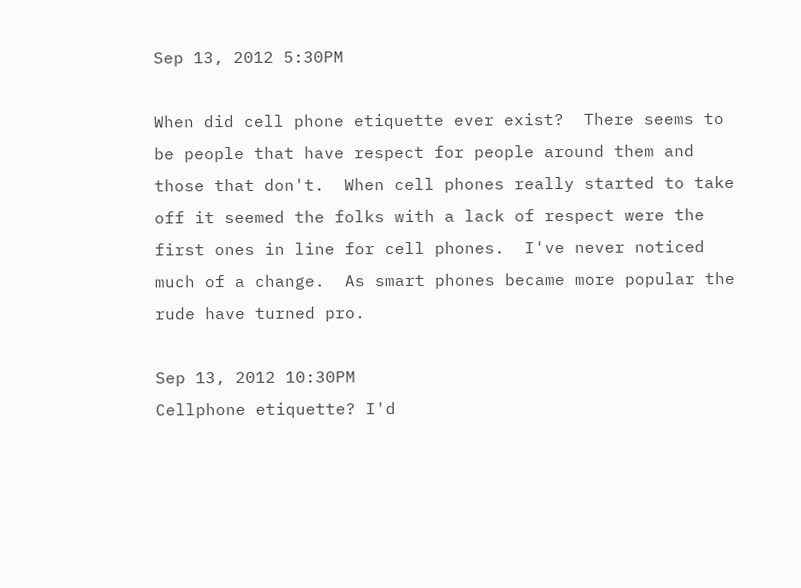Sep 13, 2012 5:30PM

When did cell phone etiquette ever exist?  There seems to be people that have respect for people around them and those that don't.  When cell phones really started to take off it seemed the folks with a lack of respect were the first ones in line for cell phones.  I've never noticed much of a change.  As smart phones became more popular the rude have turned pro.

Sep 13, 2012 10:30PM
Cellphone etiquette? I'd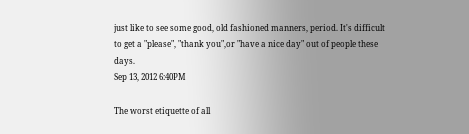just like to see some good, old fashioned manners, period. It's difficult to get a "please", "thank you",or "have a nice day" out of people these days.
Sep 13, 2012 6:40PM

The worst etiquette of all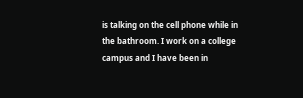is talking on the cell phone while in the bathroom. I work on a college campus and I have been in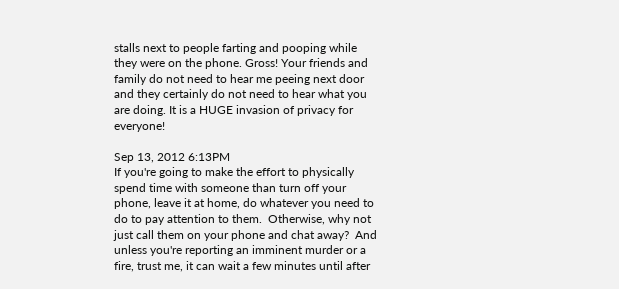stalls next to people farting and pooping while they were on the phone. Gross! Your friends and family do not need to hear me peeing next door and they certainly do not need to hear what you are doing. It is a HUGE invasion of privacy for everyone!

Sep 13, 2012 6:13PM
If you're going to make the effort to physically spend time with someone than turn off your phone, leave it at home, do whatever you need to do to pay attention to them.  Otherwise, why not just call them on your phone and chat away?  And unless you're reporting an imminent murder or a fire, trust me, it can wait a few minutes until after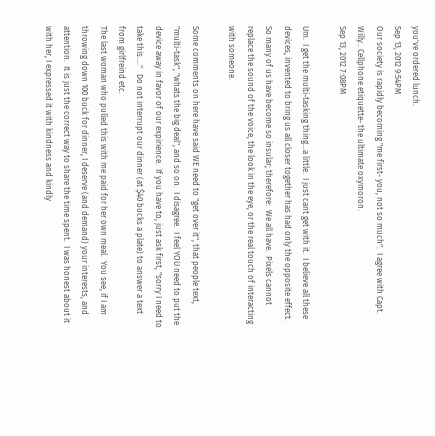you've ordered lunch.
Sep 13, 2012 9:54PM
Our society is rapidly becoming "me first- you, not so much".  I agree with Capt. Willy.. Cellphone etiquette- the ultimate oxymoron.
Sep 13, 2012 7:08PM

Um.  I get the multi-tasking thing...a little.  I just cant get with it.  I believe all these devices, invented to bring us all closer together has had only the opposite effect.  So many of us have become so insular; therefore:  We all have.  Pixels cannot replace the sound of the voice, the look in the eye, or the real touch of interacting with someone.

Some comments on here have said WE need to "get over it", that people text, "multi-task", "whats the big deal", and so on.  I disagree.  I feel YOU need to put the device away in favor of our expirience.  If you have to, just ask first, "sorry I need to take this...."   Do not interrupt our dinner (at $40 bucks a plate) to answer a text from girlfreind etc.
The last woman who pulled this with me paid for her own meal.  You see, if I am throwing down 100 buck for dinner, I deserve (and demand) your interests, and attention.  It is just the correct way to share the time spent.  I was honest about it with her, I expressed it with kindness and kindly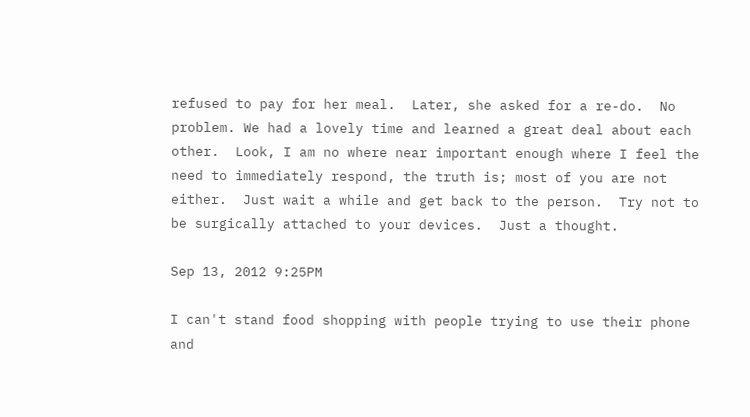refused to pay for her meal.  Later, she asked for a re-do.  No problem. We had a lovely time and learned a great deal about each other.  Look, I am no where near important enough where I feel the need to immediately respond, the truth is; most of you are not either.  Just wait a while and get back to the person.  Try not to be surgically attached to your devices.  Just a thought.

Sep 13, 2012 9:25PM

I can't stand food shopping with people trying to use their phone and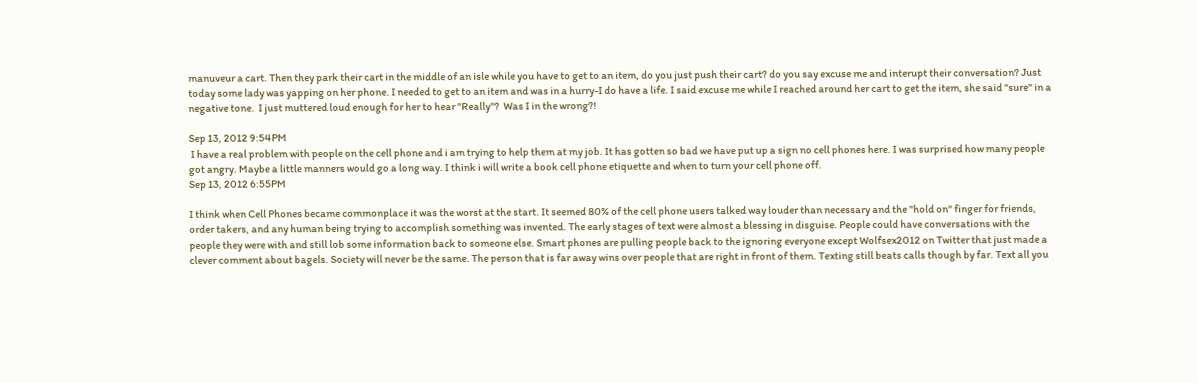manuveur a cart. Then they park their cart in the middle of an isle while you have to get to an item, do you just push their cart? do you say excuse me and interupt their conversation? Just today some lady was yapping on her phone. I needed to get to an item and was in a hurry-I do have a life. I said excuse me while I reached around her cart to get the item, she said "sure" in a negative tone.  I just muttered loud enough for her to hear "Really"?  Was I in the wrong?!

Sep 13, 2012 9:54PM
 I have a real problem with people on the cell phone and i am trying to help them at my job. It has gotten so bad we have put up a sign no cell phones here. I was surprised how many people got angry. Maybe a little manners would go a long way. I think i will write a book cell phone etiquette and when to turn your cell phone off.
Sep 13, 2012 6:55PM

I think when Cell Phones became commonplace it was the worst at the start. It seemed 80% of the cell phone users talked way louder than necessary and the "hold on" finger for friends, order takers, and any human being trying to accomplish something was invented. The early stages of text were almost a blessing in disguise. People could have conversations with the people they were with and still lob some information back to someone else. Smart phones are pulling people back to the ignoring everyone except Wolfsex2012 on Twitter that just made a clever comment about bagels. Society will never be the same. The person that is far away wins over people that are right in front of them. Texting still beats calls though by far. Text all you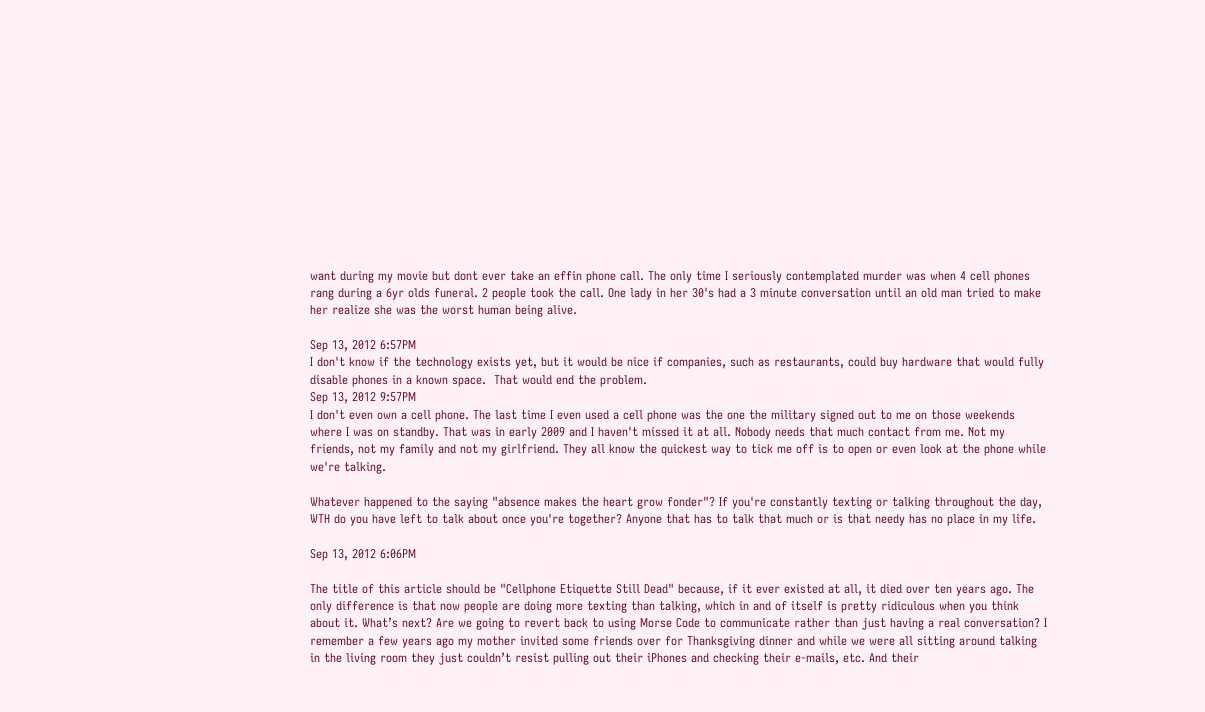want during my movie but dont ever take an effin phone call. The only time I seriously contemplated murder was when 4 cell phones rang during a 6yr olds funeral. 2 people took the call. One lady in her 30's had a 3 minute conversation until an old man tried to make her realize she was the worst human being alive.

Sep 13, 2012 6:57PM
I don't know if the technology exists yet, but it would be nice if companies, such as restaurants, could buy hardware that would fully disable phones in a known space.  That would end the problem.
Sep 13, 2012 9:57PM
I don't even own a cell phone. The last time I even used a cell phone was the one the military signed out to me on those weekends where I was on standby. That was in early 2009 and I haven't missed it at all. Nobody needs that much contact from me. Not my friends, not my family and not my girlfriend. They all know the quickest way to tick me off is to open or even look at the phone while we're talking.

Whatever happened to the saying "absence makes the heart grow fonder"? If you're constantly texting or talking throughout the day, WTH do you have left to talk about once you're together? Anyone that has to talk that much or is that needy has no place in my life.

Sep 13, 2012 6:06PM

The title of this article should be "Cellphone Etiquette Still Dead" because, if it ever existed at all, it died over ten years ago. The only difference is that now people are doing more texting than talking, which in and of itself is pretty ridiculous when you think about it. What’s next? Are we going to revert back to using Morse Code to communicate rather than just having a real conversation? I remember a few years ago my mother invited some friends over for Thanksgiving dinner and while we were all sitting around talking in the living room they just couldn’t resist pulling out their iPhones and checking their e-mails, etc. And their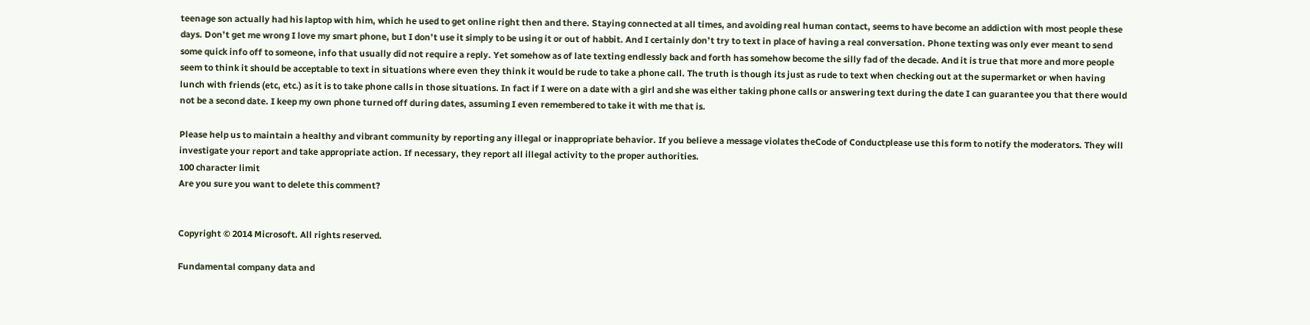teenage son actually had his laptop with him, which he used to get online right then and there. Staying connected at all times, and avoiding real human contact, seems to have become an addiction with most people these days. Don’t get me wrong I love my smart phone, but I don’t use it simply to be using it or out of habbit. And I certainly don’t try to text in place of having a real conversation. Phone texting was only ever meant to send some quick info off to someone, info that usually did not require a reply. Yet somehow as of late texting endlessly back and forth has somehow become the silly fad of the decade. And it is true that more and more people seem to think it should be acceptable to text in situations where even they think it would be rude to take a phone call. The truth is though its just as rude to text when checking out at the supermarket or when having lunch with friends (etc, etc.) as it is to take phone calls in those situations. In fact if I were on a date with a girl and she was either taking phone calls or answering text during the date I can guarantee you that there would not be a second date. I keep my own phone turned off during dates, assuming I even remembered to take it with me that is.

Please help us to maintain a healthy and vibrant community by reporting any illegal or inappropriate behavior. If you believe a message violates theCode of Conductplease use this form to notify the moderators. They will investigate your report and take appropriate action. If necessary, they report all illegal activity to the proper authorities.
100 character limit
Are you sure you want to delete this comment?


Copyright © 2014 Microsoft. All rights reserved.

Fundamental company data and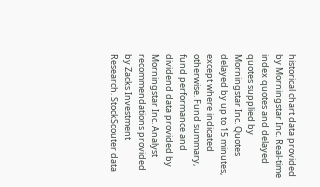historical chart data provided by Morningstar Inc. Real-time index quotes and delayed quotes supplied by Morningstar Inc. Quotes delayed by up to 15 minutes, except where indicated otherwise. Fund summary, fund performance and dividend data provided by Morningstar Inc. Analyst recommendations provided by Zacks Investment Research. StockScouter data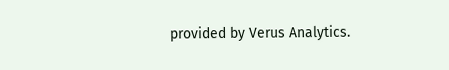provided by Verus Analytics.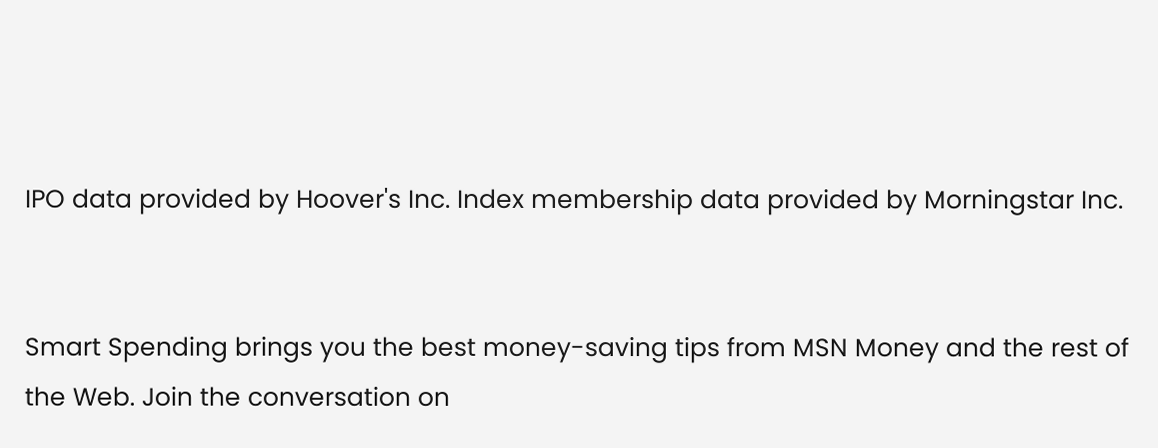IPO data provided by Hoover's Inc. Index membership data provided by Morningstar Inc.


Smart Spending brings you the best money-saving tips from MSN Money and the rest of the Web. Join the conversation on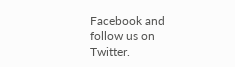Facebook and follow us on Twitter.